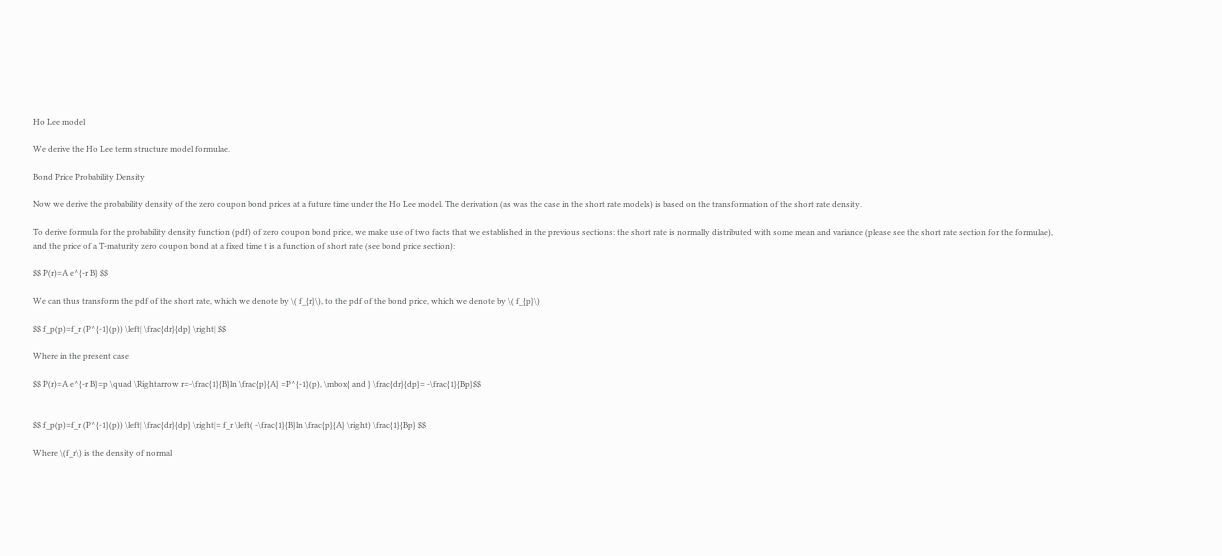Ho Lee model

We derive the Ho Lee term structure model formulae.

Bond Price Probability Density

Now we derive the probability density of the zero coupon bond prices at a future time under the Ho Lee model. The derivation (as was the case in the short rate models) is based on the transformation of the short rate density.

To derive formula for the probability density function (pdf) of zero coupon bond price, we make use of two facts that we established in the previous sections: the short rate is normally distributed with some mean and variance (please see the short rate section for the formulae), and the price of a T-maturity zero coupon bond at a fixed time t is a function of short rate (see bond price section):

$$ P(r)=A e^{-r B} $$

We can thus transform the pdf of the short rate, which we denote by \( f_{r}\), to the pdf of the bond price, which we denote by \( f_{p}\)

$$ f_p(p)=f_r (P^{-1}(p)) \left| \frac{dr}{dp} \right| $$

Where in the present case

$$ P(r)=A e^{-r B}=p \quad \Rightarrow r=-\frac{1}{B}ln \frac{p}{A} =P^{-1}(p), \mbox{ and } \frac{dr}{dp}= -\frac{1}{Bp}$$


$$ f_p(p)=f_r (P^{-1}(p)) \left| \frac{dr}{dp} \right|= f_r \left( -\frac{1}{B}ln \frac{p}{A} \right) \frac{1}{Bp} $$

Where \(f_r\) is the density of normal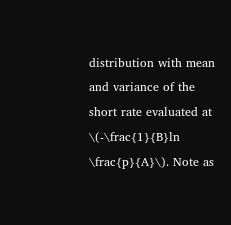distribution with mean and variance of the short rate evaluated at \(-\frac{1}{B}ln \frac{p}{A}\). Note as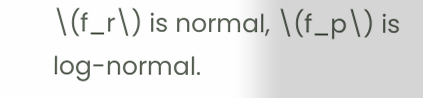\(f_r\) is normal, \(f_p\) is log-normal.